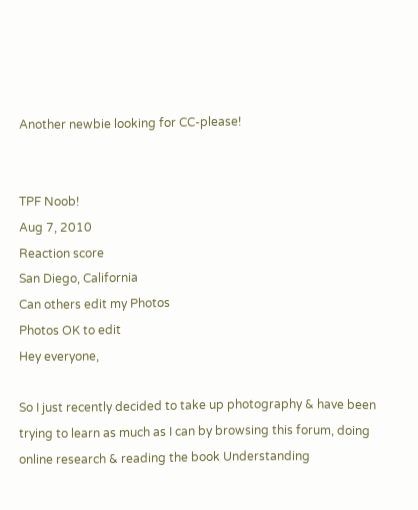Another newbie looking for CC-please!


TPF Noob!
Aug 7, 2010
Reaction score
San Diego, California
Can others edit my Photos
Photos OK to edit
Hey everyone,

So I just recently decided to take up photography & have been trying to learn as much as I can by browsing this forum, doing online research & reading the book Understanding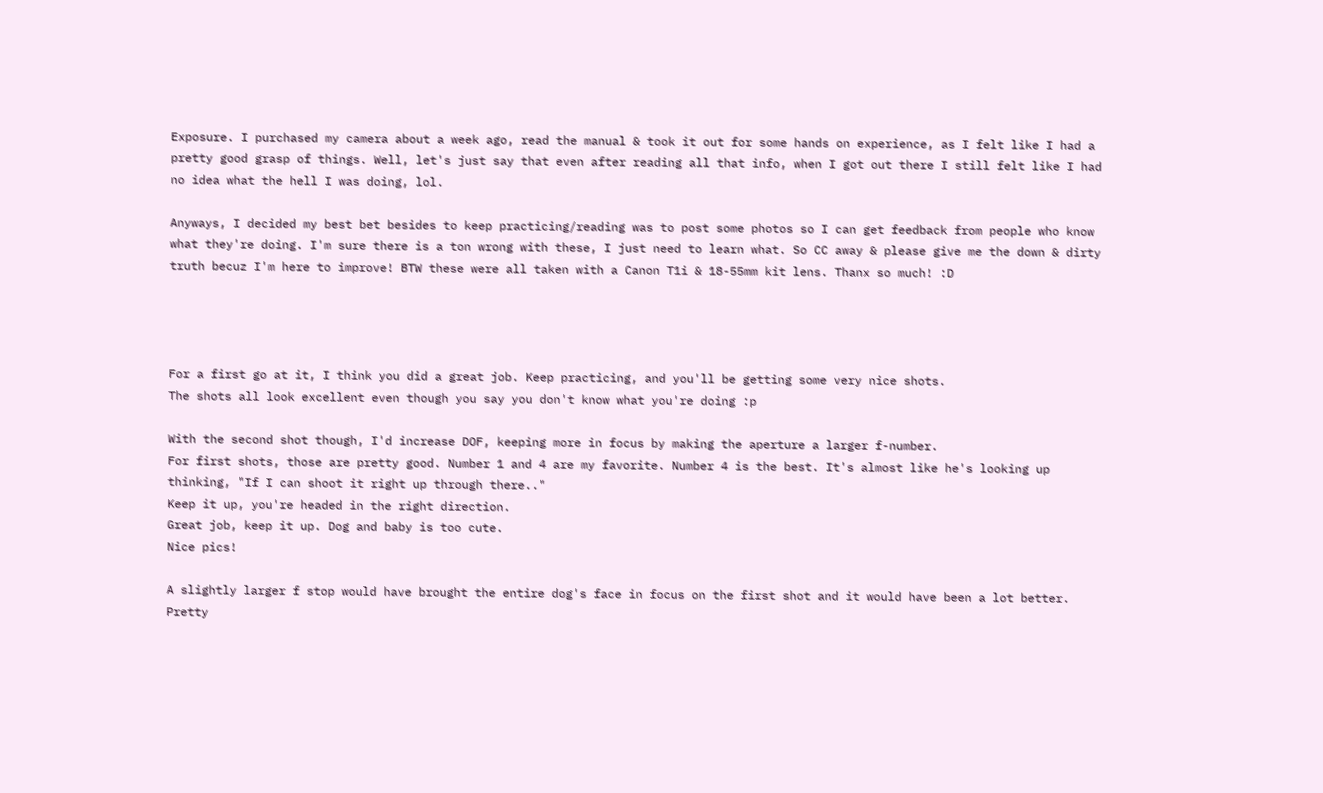Exposure. I purchased my camera about a week ago, read the manual & took it out for some hands on experience, as I felt like I had a pretty good grasp of things. Well, let's just say that even after reading all that info, when I got out there I still felt like I had no idea what the hell I was doing, lol.

Anyways, I decided my best bet besides to keep practicing/reading was to post some photos so I can get feedback from people who know what they're doing. I'm sure there is a ton wrong with these, I just need to learn what. So CC away & please give me the down & dirty truth becuz I'm here to improve! BTW these were all taken with a Canon T1i & 18-55mm kit lens. Thanx so much! :D




For a first go at it, I think you did a great job. Keep practicing, and you'll be getting some very nice shots.
The shots all look excellent even though you say you don't know what you're doing :p

With the second shot though, I'd increase DOF, keeping more in focus by making the aperture a larger f-number.
For first shots, those are pretty good. Number 1 and 4 are my favorite. Number 4 is the best. It's almost like he's looking up thinking, "If I can shoot it right up through there.."
Keep it up, you're headed in the right direction.
Great job, keep it up. Dog and baby is too cute.
Nice pics!

A slightly larger f stop would have brought the entire dog's face in focus on the first shot and it would have been a lot better. Pretty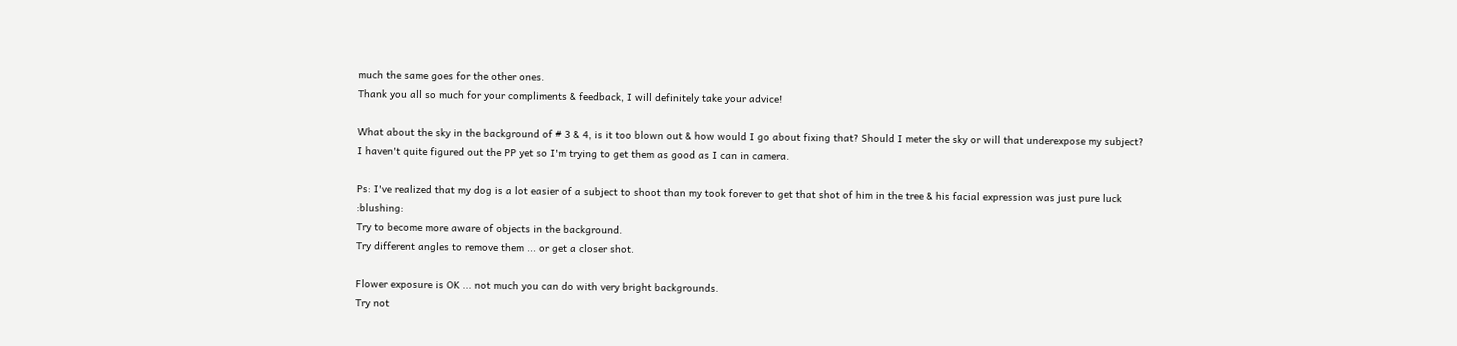much the same goes for the other ones.
Thank you all so much for your compliments & feedback, I will definitely take your advice!

What about the sky in the background of # 3 & 4, is it too blown out & how would I go about fixing that? Should I meter the sky or will that underexpose my subject? I haven't quite figured out the PP yet so I'm trying to get them as good as I can in camera.

Ps: I've realized that my dog is a lot easier of a subject to shoot than my took forever to get that shot of him in the tree & his facial expression was just pure luck :blushing:
Try to become more aware of objects in the background.
Try different angles to remove them ... or get a closer shot.

Flower exposure is OK ... not much you can do with very bright backgrounds.
Try not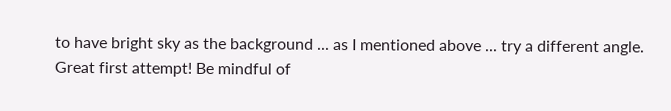to have bright sky as the background ... as I mentioned above ... try a different angle.
Great first attempt! Be mindful of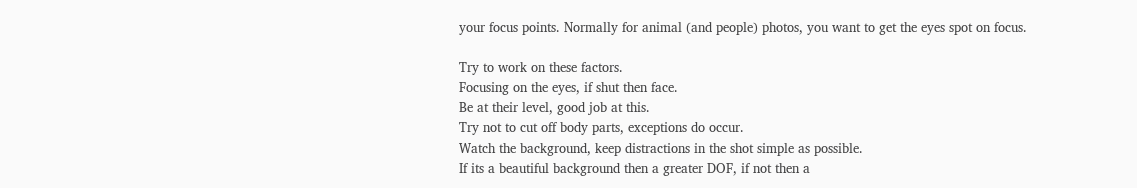your focus points. Normally for animal (and people) photos, you want to get the eyes spot on focus.

Try to work on these factors.
Focusing on the eyes, if shut then face.
Be at their level, good job at this.
Try not to cut off body parts, exceptions do occur.
Watch the background, keep distractions in the shot simple as possible.
If its a beautiful background then a greater DOF, if not then a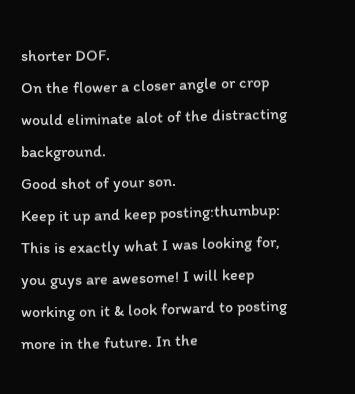shorter DOF.
On the flower a closer angle or crop would eliminate alot of the distracting background.
Good shot of your son.
Keep it up and keep posting:thumbup:
This is exactly what I was looking for, you guys are awesome! I will keep working on it & look forward to posting more in the future. In the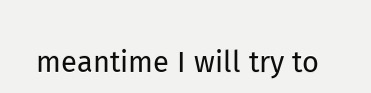meantime I will try to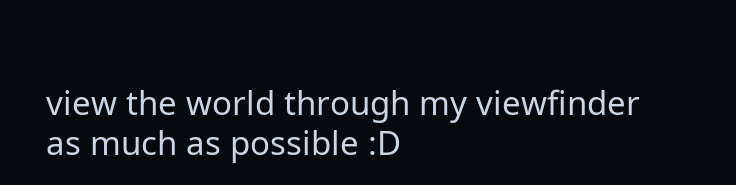view the world through my viewfinder as much as possible :D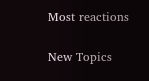Most reactions

New Topics